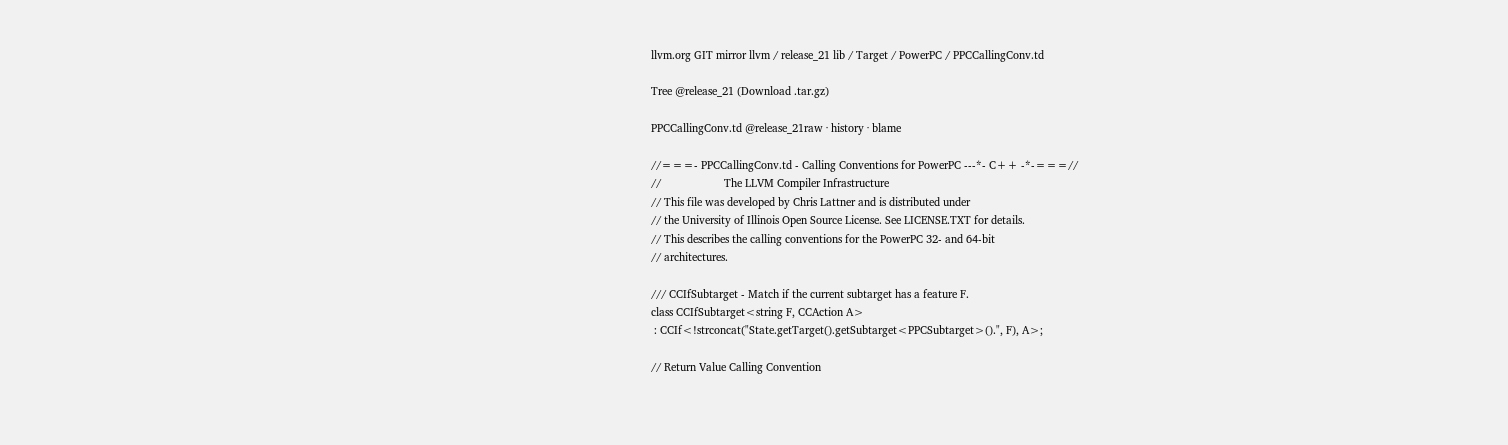llvm.org GIT mirror llvm / release_21 lib / Target / PowerPC / PPCCallingConv.td

Tree @release_21 (Download .tar.gz)

PPCCallingConv.td @release_21raw · history · blame

//===- PPCCallingConv.td - Calling Conventions for PowerPC ---*- C++ -*-===//
//                     The LLVM Compiler Infrastructure
// This file was developed by Chris Lattner and is distributed under
// the University of Illinois Open Source License. See LICENSE.TXT for details.
// This describes the calling conventions for the PowerPC 32- and 64-bit
// architectures.

/// CCIfSubtarget - Match if the current subtarget has a feature F.
class CCIfSubtarget<string F, CCAction A>
 : CCIf<!strconcat("State.getTarget().getSubtarget<PPCSubtarget>().", F), A>;

// Return Value Calling Convention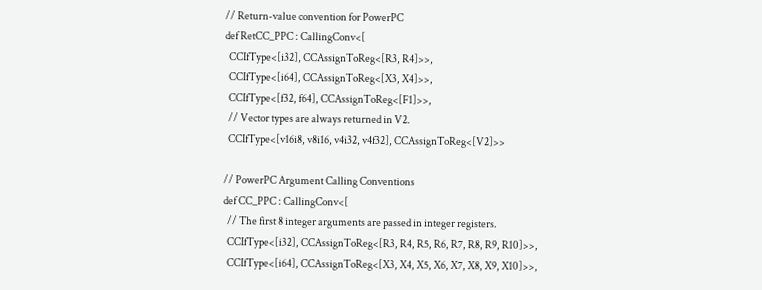// Return-value convention for PowerPC
def RetCC_PPC : CallingConv<[
  CCIfType<[i32], CCAssignToReg<[R3, R4]>>,
  CCIfType<[i64], CCAssignToReg<[X3, X4]>>,
  CCIfType<[f32, f64], CCAssignToReg<[F1]>>,
  // Vector types are always returned in V2.
  CCIfType<[v16i8, v8i16, v4i32, v4f32], CCAssignToReg<[V2]>>

// PowerPC Argument Calling Conventions
def CC_PPC : CallingConv<[
  // The first 8 integer arguments are passed in integer registers.
  CCIfType<[i32], CCAssignToReg<[R3, R4, R5, R6, R7, R8, R9, R10]>>,
  CCIfType<[i64], CCAssignToReg<[X3, X4, X5, X6, X7, X8, X9, X10]>>,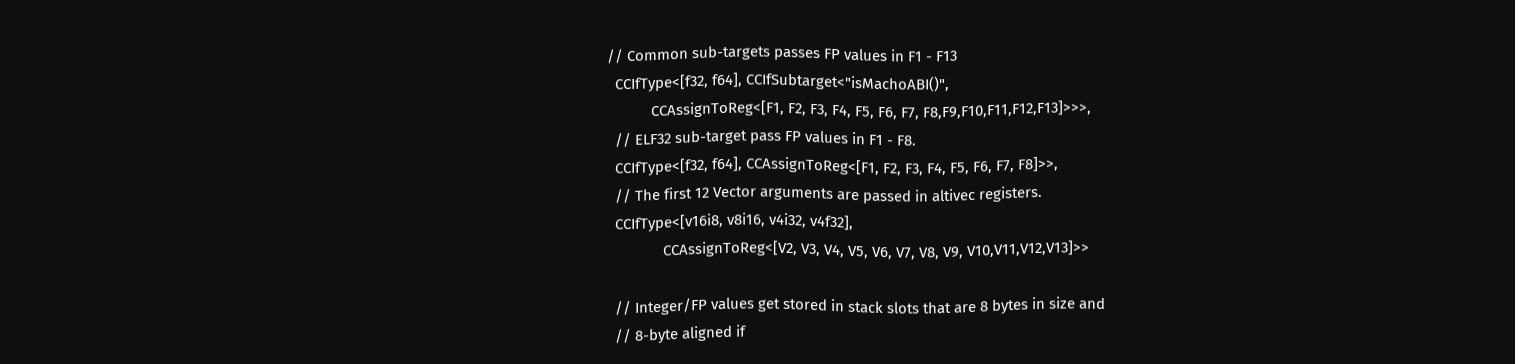// Common sub-targets passes FP values in F1 - F13
  CCIfType<[f32, f64], CCIfSubtarget<"isMachoABI()",
           CCAssignToReg<[F1, F2, F3, F4, F5, F6, F7, F8,F9,F10,F11,F12,F13]>>>,
  // ELF32 sub-target pass FP values in F1 - F8.
  CCIfType<[f32, f64], CCAssignToReg<[F1, F2, F3, F4, F5, F6, F7, F8]>>,
  // The first 12 Vector arguments are passed in altivec registers.
  CCIfType<[v16i8, v8i16, v4i32, v4f32],
              CCAssignToReg<[V2, V3, V4, V5, V6, V7, V8, V9, V10,V11,V12,V13]>>

  // Integer/FP values get stored in stack slots that are 8 bytes in size and
  // 8-byte aligned if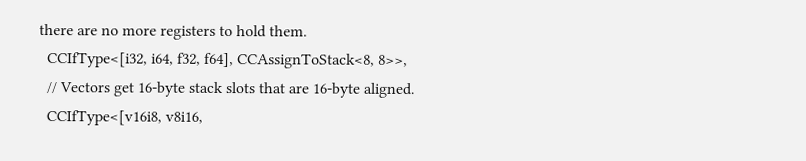there are no more registers to hold them.
  CCIfType<[i32, i64, f32, f64], CCAssignToStack<8, 8>>,
  // Vectors get 16-byte stack slots that are 16-byte aligned.
  CCIfType<[v16i8, v8i16,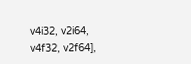v4i32, v2i64, v4f32, v2f64],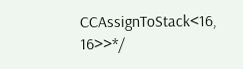CCAssignToStack<16, 16>>*/